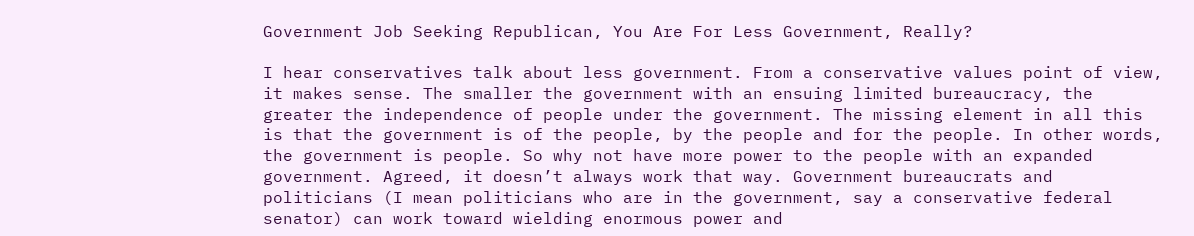Government Job Seeking Republican, You Are For Less Government, Really?

I hear conservatives talk about less government. From a conservative values point of view, it makes sense. The smaller the government with an ensuing limited bureaucracy, the greater the independence of people under the government. The missing element in all this is that the government is of the people, by the people and for the people. In other words, the government is people. So why not have more power to the people with an expanded government. Agreed, it doesn’t always work that way. Government bureaucrats and politicians (I mean politicians who are in the government, say a conservative federal senator) can work toward wielding enormous power and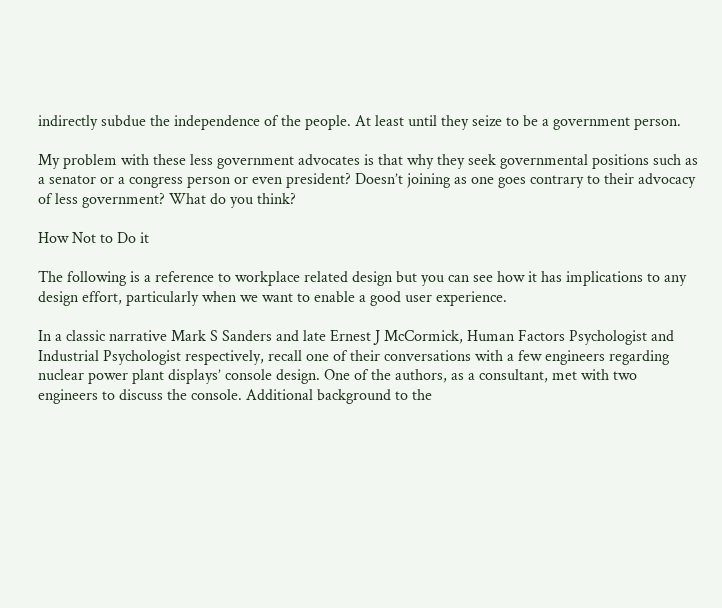indirectly subdue the independence of the people. At least until they seize to be a government person.

My problem with these less government advocates is that why they seek governmental positions such as a senator or a congress person or even president? Doesn’t joining as one goes contrary to their advocacy of less government? What do you think?

How Not to Do it

The following is a reference to workplace related design but you can see how it has implications to any design effort, particularly when we want to enable a good user experience.

In a classic narrative Mark S Sanders and late Ernest J McCormick, Human Factors Psychologist and Industrial Psychologist respectively, recall one of their conversations with a few engineers regarding nuclear power plant displays’ console design. One of the authors, as a consultant, met with two engineers to discuss the console. Additional background to the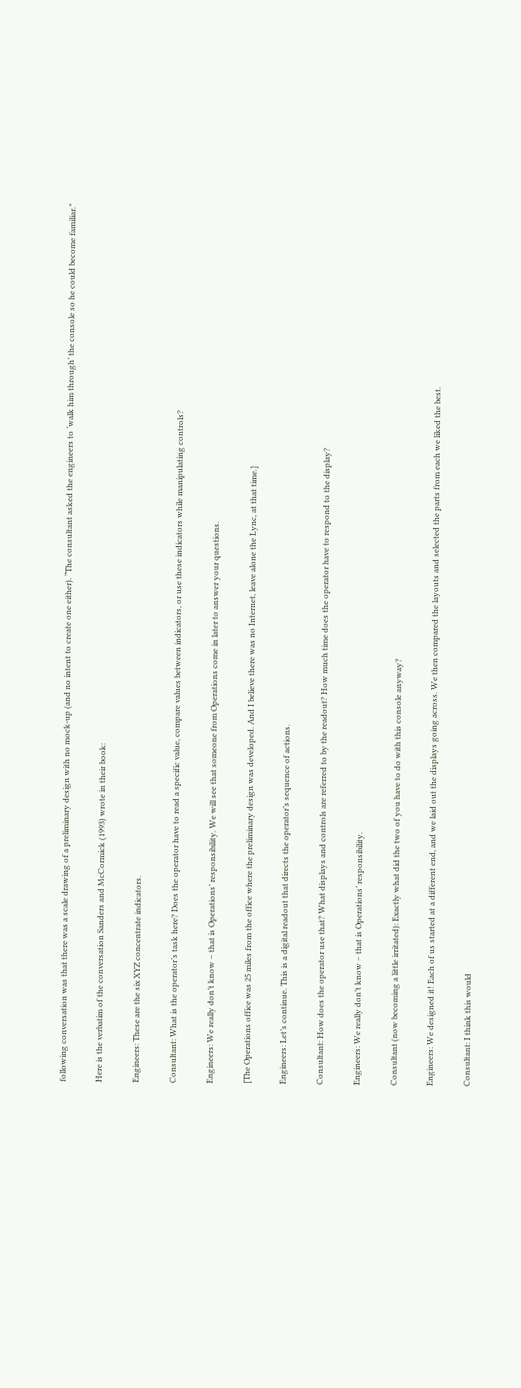following conversation was that there was a scale drawing of a preliminary design with no mock-up (and no intent to create one either). “The consultant asked the engineers to ‘walk him through’ the console so he could become familiar.”

Here is the verbatim of the conversation Sanders and McCormick (1993) wrote in their book:

Engineers: These are the six XYZ concentrate indicators.

Consultant: What is the operator’s task here? Does the operator have to read a specific value, compare values between indicators, or use these indicators while manipulating controls?

Engineers: We really don’t know – that is Operations’ responsibility. We will see that someone from Operations come in later to answer your questions.

[The Operations office was 25 miles from the office where the preliminary design was developed. And I believe there was no Internet, leave alone the Lync, at that time.]

Engineers: Let’s continue. This is a digital readout that directs the operator’s sequence of actions.

Consultant: How does the operator use that? What displays and controls are referred to by the readout? How much time does the operator have to respond to the display?

Engineers: We really don’t know – that is Operations’ responsibility.

Consultant (now becoming a little irritated): Exactly what did the two of you have to do with this console anyway?

Engineers: We designed it! Each of us started at a different end, and we laid out the displays going across. We then compared the layouts and selected the parts from each we liked the best.

Consultant: I think this would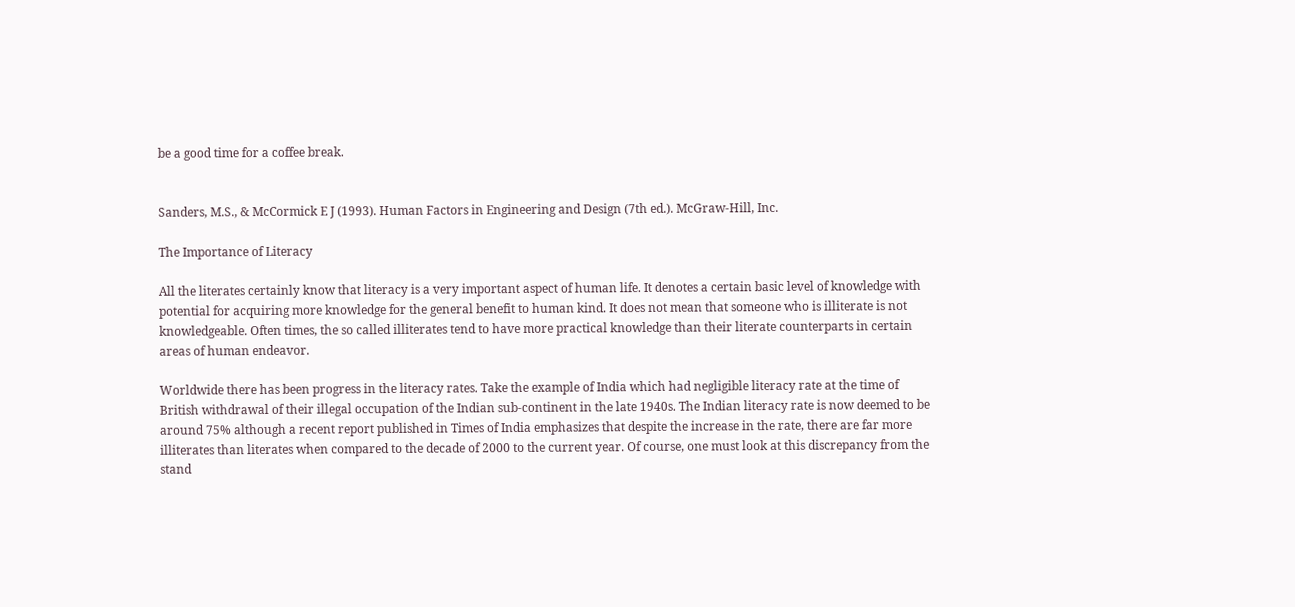be a good time for a coffee break.


Sanders, M.S., & McCormick E J (1993). Human Factors in Engineering and Design (7th ed.). McGraw-Hill, Inc.

The Importance of Literacy

All the literates certainly know that literacy is a very important aspect of human life. It denotes a certain basic level of knowledge with potential for acquiring more knowledge for the general benefit to human kind. It does not mean that someone who is illiterate is not knowledgeable. Often times, the so called illiterates tend to have more practical knowledge than their literate counterparts in certain areas of human endeavor.

Worldwide there has been progress in the literacy rates. Take the example of India which had negligible literacy rate at the time of British withdrawal of their illegal occupation of the Indian sub-continent in the late 1940s. The Indian literacy rate is now deemed to be around 75% although a recent report published in Times of India emphasizes that despite the increase in the rate, there are far more illiterates than literates when compared to the decade of 2000 to the current year. Of course, one must look at this discrepancy from the stand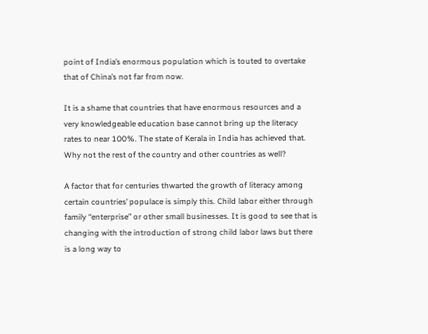point of India’s enormous population which is touted to overtake that of China’s not far from now.

It is a shame that countries that have enormous resources and a very knowledgeable education base cannot bring up the literacy rates to near 100%. The state of Kerala in India has achieved that. Why not the rest of the country and other countries as well?

A factor that for centuries thwarted the growth of literacy among certain countries’ populace is simply this. Child labor either through family “enterprise” or other small businesses. It is good to see that is changing with the introduction of strong child labor laws but there is a long way to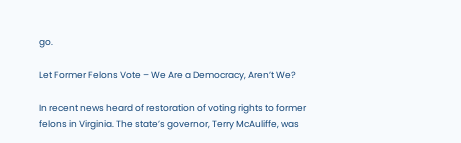go.

Let Former Felons Vote – We Are a Democracy, Aren’t We?

In recent news heard of restoration of voting rights to former felons in Virginia. The state’s governor, Terry McAuliffe, was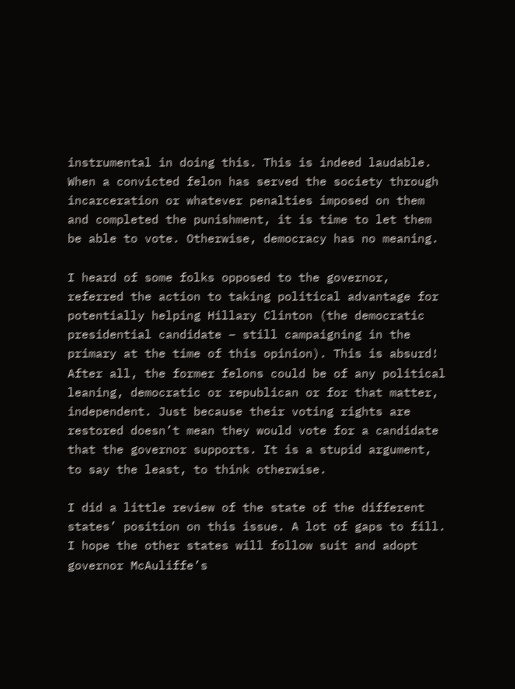instrumental in doing this. This is indeed laudable. When a convicted felon has served the society through incarceration or whatever penalties imposed on them and completed the punishment, it is time to let them be able to vote. Otherwise, democracy has no meaning.

I heard of some folks opposed to the governor, referred the action to taking political advantage for potentially helping Hillary Clinton (the democratic presidential candidate – still campaigning in the primary at the time of this opinion). This is absurd! After all, the former felons could be of any political leaning, democratic or republican or for that matter, independent. Just because their voting rights are restored doesn’t mean they would vote for a candidate that the governor supports. It is a stupid argument, to say the least, to think otherwise.

I did a little review of the state of the different states’ position on this issue. A lot of gaps to fill. I hope the other states will follow suit and adopt governor McAuliffe’s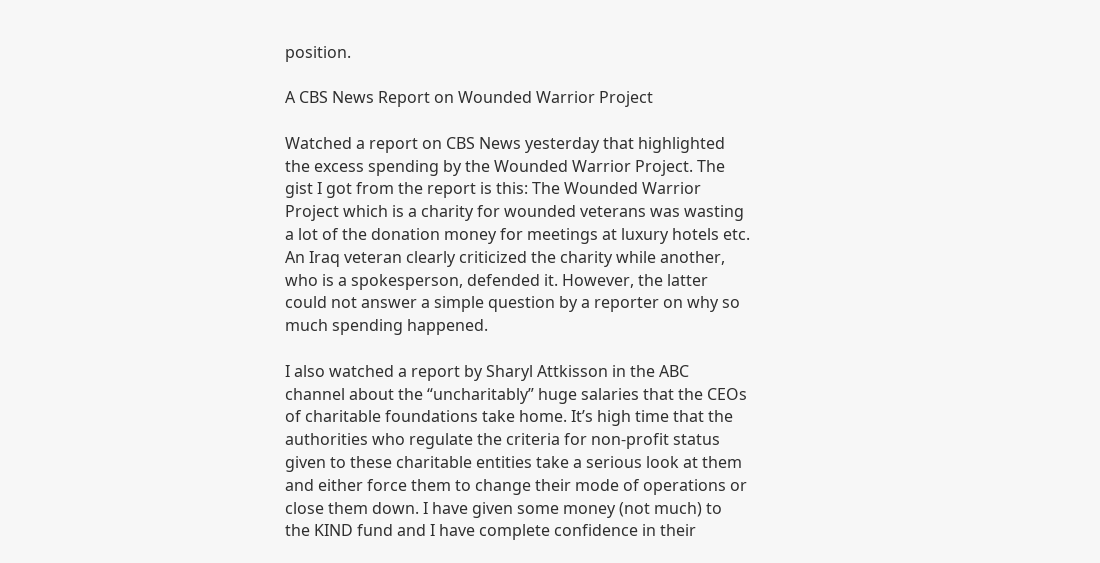position.

A CBS News Report on Wounded Warrior Project

Watched a report on CBS News yesterday that highlighted the excess spending by the Wounded Warrior Project. The gist I got from the report is this: The Wounded Warrior Project which is a charity for wounded veterans was wasting a lot of the donation money for meetings at luxury hotels etc. An Iraq veteran clearly criticized the charity while another, who is a spokesperson, defended it. However, the latter could not answer a simple question by a reporter on why so much spending happened.

I also watched a report by Sharyl Attkisson in the ABC channel about the “uncharitably” huge salaries that the CEOs of charitable foundations take home. It’s high time that the authorities who regulate the criteria for non-profit status given to these charitable entities take a serious look at them and either force them to change their mode of operations or close them down. I have given some money (not much) to the KIND fund and I have complete confidence in their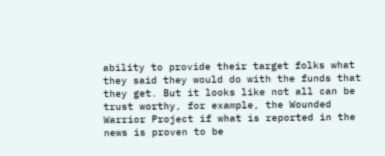ability to provide their target folks what they said they would do with the funds that they get. But it looks like not all can be trust worthy, for example, the Wounded Warrior Project if what is reported in the news is proven to be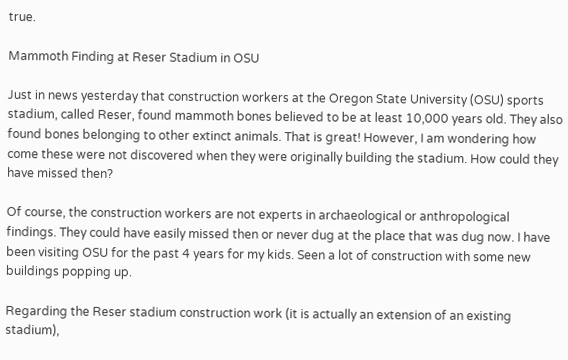true.

Mammoth Finding at Reser Stadium in OSU

Just in news yesterday that construction workers at the Oregon State University (OSU) sports stadium, called Reser, found mammoth bones believed to be at least 10,000 years old. They also found bones belonging to other extinct animals. That is great! However, I am wondering how come these were not discovered when they were originally building the stadium. How could they have missed then?

Of course, the construction workers are not experts in archaeological or anthropological findings. They could have easily missed then or never dug at the place that was dug now. I have been visiting OSU for the past 4 years for my kids. Seen a lot of construction with some new buildings popping up.

Regarding the Reser stadium construction work (it is actually an extension of an existing stadium),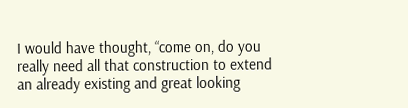I would have thought, “come on, do you really need all that construction to extend an already existing and great looking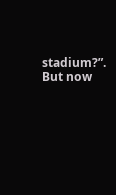stadium?”. But now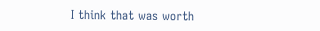I think that was worth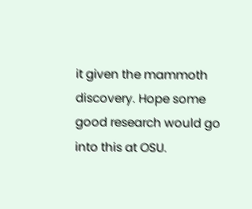it given the mammoth discovery. Hope some good research would go into this at OSU.